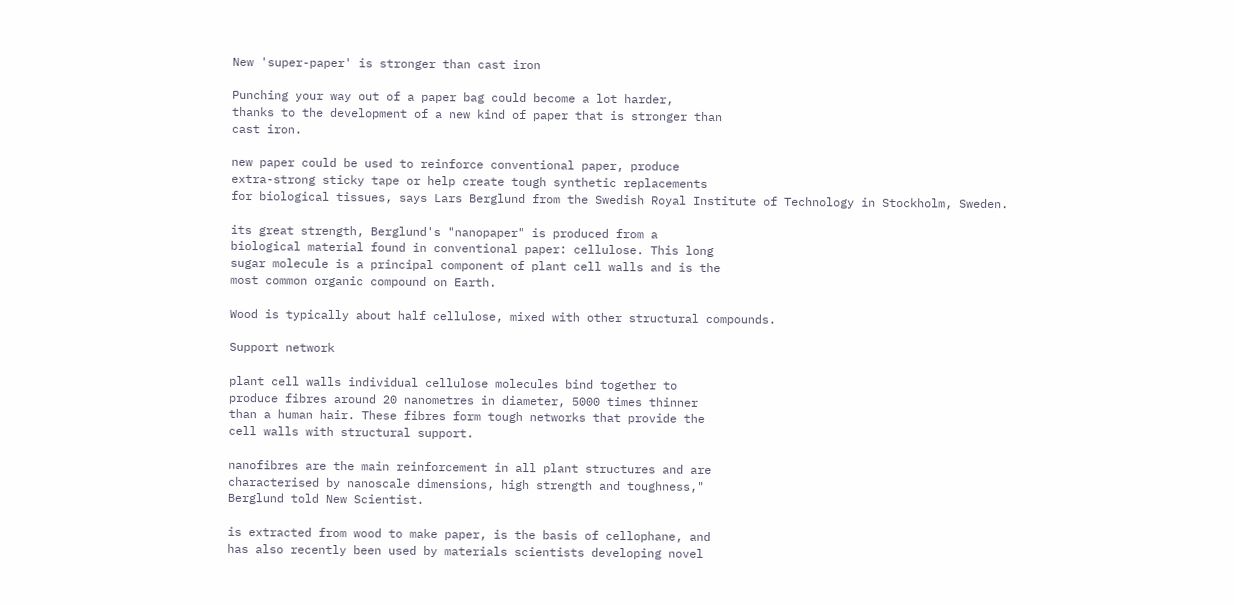New 'super-paper' is stronger than cast iron

Punching your way out of a paper bag could become a lot harder,
thanks to the development of a new kind of paper that is stronger than
cast iron.

new paper could be used to reinforce conventional paper, produce
extra-strong sticky tape or help create tough synthetic replacements
for biological tissues, says Lars Berglund from the Swedish Royal Institute of Technology in Stockholm, Sweden.

its great strength, Berglund's "nanopaper" is produced from a
biological material found in conventional paper: cellulose. This long
sugar molecule is a principal component of plant cell walls and is the
most common organic compound on Earth.

Wood is typically about half cellulose, mixed with other structural compounds.

Support network

plant cell walls individual cellulose molecules bind together to
produce fibres around 20 nanometres in diameter, 5000 times thinner
than a human hair. These fibres form tough networks that provide the
cell walls with structural support.

nanofibres are the main reinforcement in all plant structures and are
characterised by nanoscale dimensions, high strength and toughness,"
Berglund told New Scientist.

is extracted from wood to make paper, is the basis of cellophane, and
has also recently been used by materials scientists developing novel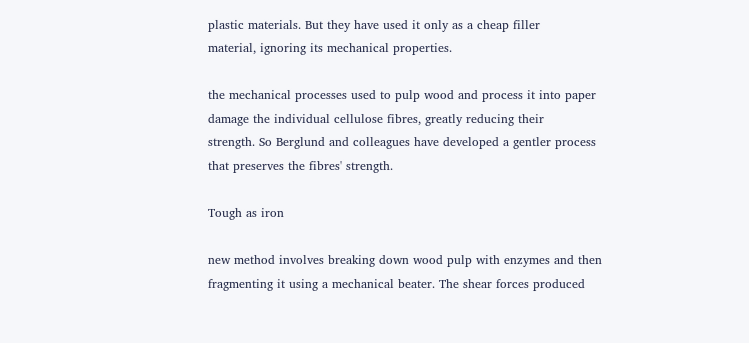plastic materials. But they have used it only as a cheap filler
material, ignoring its mechanical properties.

the mechanical processes used to pulp wood and process it into paper
damage the individual cellulose fibres, greatly reducing their
strength. So Berglund and colleagues have developed a gentler process
that preserves the fibres' strength.

Tough as iron

new method involves breaking down wood pulp with enzymes and then
fragmenting it using a mechanical beater. The shear forces produced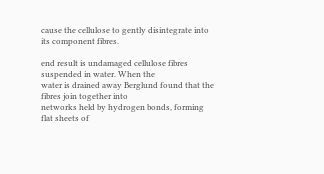cause the cellulose to gently disintegrate into its component fibres.

end result is undamaged cellulose fibres suspended in water. When the
water is drained away Berglund found that the fibres join together into
networks held by hydrogen bonds, forming flat sheets of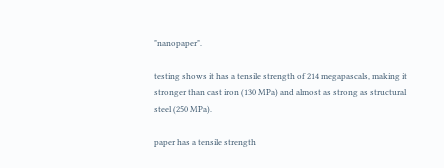"nanopaper".

testing shows it has a tensile strength of 214 megapascals, making it
stronger than cast iron (130 MPa) and almost as strong as structural
steel (250 MPa).

paper has a tensile strength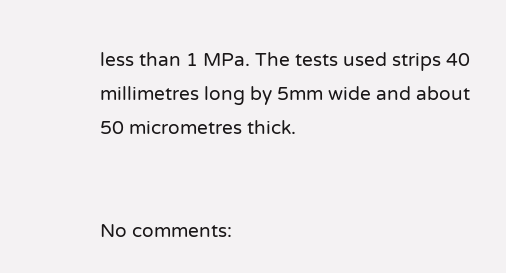less than 1 MPa. The tests used strips 40
millimetres long by 5mm wide and about 50 micrometres thick.


No comments: